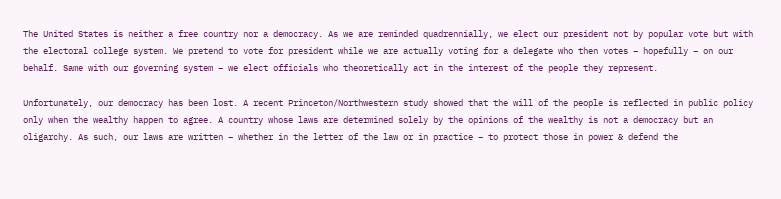The United States is neither a free country nor a democracy. As we are reminded quadrennially, we elect our president not by popular vote but with the electoral college system. We pretend to vote for president while we are actually voting for a delegate who then votes – hopefully – on our behalf. Same with our governing system – we elect officials who theoretically act in the interest of the people they represent.

Unfortunately, our democracy has been lost. A recent Princeton/Northwestern study showed that the will of the people is reflected in public policy only when the wealthy happen to agree. A country whose laws are determined solely by the opinions of the wealthy is not a democracy but an oligarchy. As such, our laws are written – whether in the letter of the law or in practice – to protect those in power & defend the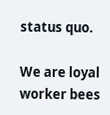status quo.

We are loyal worker bees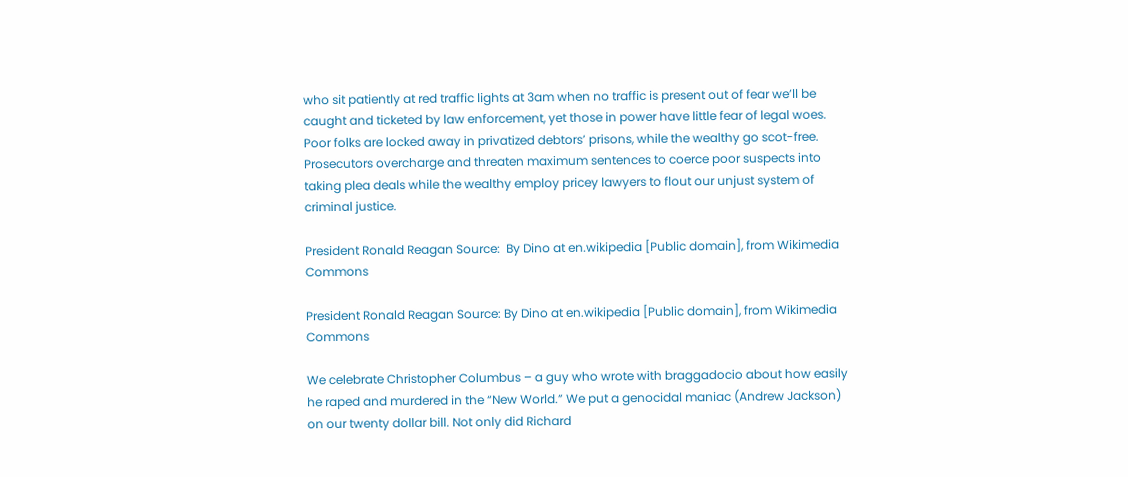who sit patiently at red traffic lights at 3am when no traffic is present out of fear we’ll be caught and ticketed by law enforcement, yet those in power have little fear of legal woes. Poor folks are locked away in privatized debtors’ prisons, while the wealthy go scot-free. Prosecutors overcharge and threaten maximum sentences to coerce poor suspects into taking plea deals while the wealthy employ pricey lawyers to flout our unjust system of criminal justice.

President Ronald Reagan Source:  By Dino at en.wikipedia [Public domain], from Wikimedia Commons

President Ronald Reagan Source: By Dino at en.wikipedia [Public domain], from Wikimedia Commons

We celebrate Christopher Columbus – a guy who wrote with braggadocio about how easily he raped and murdered in the “New World.” We put a genocidal maniac (Andrew Jackson) on our twenty dollar bill. Not only did Richard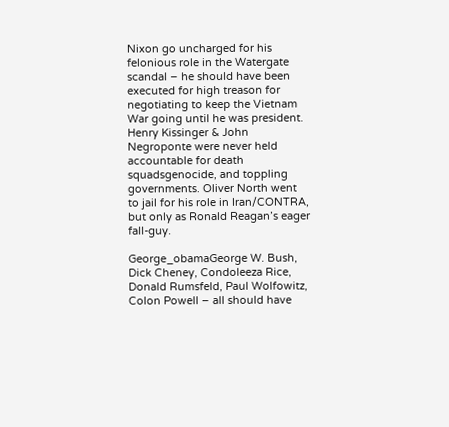Nixon go uncharged for his felonious role in the Watergate scandal – he should have been executed for high treason for negotiating to keep the Vietnam War going until he was president. Henry Kissinger & John Negroponte were never held accountable for death squadsgenocide, and toppling governments. Oliver North went to jail for his role in Iran/CONTRA, but only as Ronald Reagan’s eager fall-guy.

George_obamaGeorge W. Bush, Dick Cheney, Condoleeza Rice, Donald Rumsfeld, Paul Wolfowitz, Colon Powell – all should have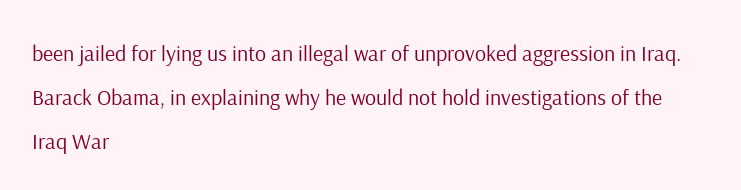been jailed for lying us into an illegal war of unprovoked aggression in Iraq. Barack Obama, in explaining why he would not hold investigations of the Iraq War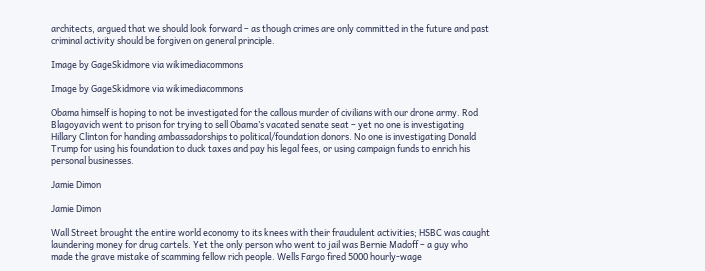architects, argued that we should look forward – as though crimes are only committed in the future and past criminal activity should be forgiven on general principle.

Image by GageSkidmore via wikimediacommons

Image by GageSkidmore via wikimediacommons

Obama himself is hoping to not be investigated for the callous murder of civilians with our drone army. Rod Blagoyavich went to prison for trying to sell Obama’s vacated senate seat – yet no one is investigating Hillary Clinton for handing ambassadorships to political/foundation donors. No one is investigating Donald Trump for using his foundation to duck taxes and pay his legal fees, or using campaign funds to enrich his personal businesses.

Jamie Dimon

Jamie Dimon

Wall Street brought the entire world economy to its knees with their fraudulent activities; HSBC was caught laundering money for drug cartels. Yet the only person who went to jail was Bernie Madoff – a guy who made the grave mistake of scamming fellow rich people. Wells Fargo fired 5000 hourly-wage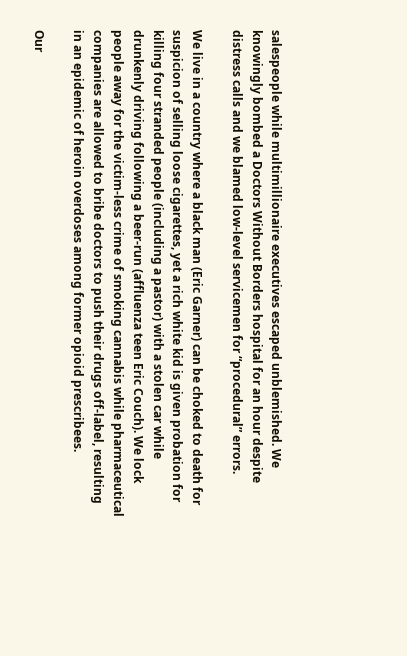salespeople while multimillionaire executives escaped unblemished. We knowingly bombed a Doctors Without Borders hospital for an hour despite distress calls and we blamed low-level servicemen for “procedural” errors.

We live in a country where a black man (Eric Garner) can be choked to death for suspicion of selling loose cigarettes, yet a rich white kid is given probation for killing four stranded people (including a pastor) with a stolen car while drunkenly driving following a beer-run (affluenza teen Eric Couch). We lock people away for the victim-less crime of smoking cannabis while pharmaceutical companies are allowed to bribe doctors to push their drugs off-label, resulting in an epidemic of heroin overdoses among former opioid prescribees.

Our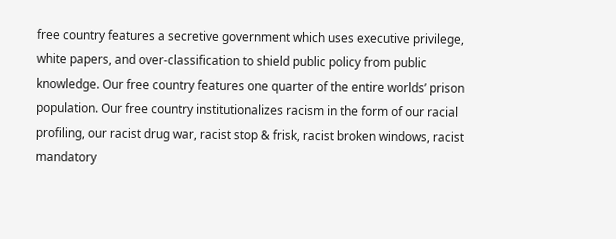free country features a secretive government which uses executive privilege, white papers, and over-classification to shield public policy from public knowledge. Our free country features one quarter of the entire worlds’ prison population. Our free country institutionalizes racism in the form of our racial profiling, our racist drug war, racist stop & frisk, racist broken windows, racist mandatory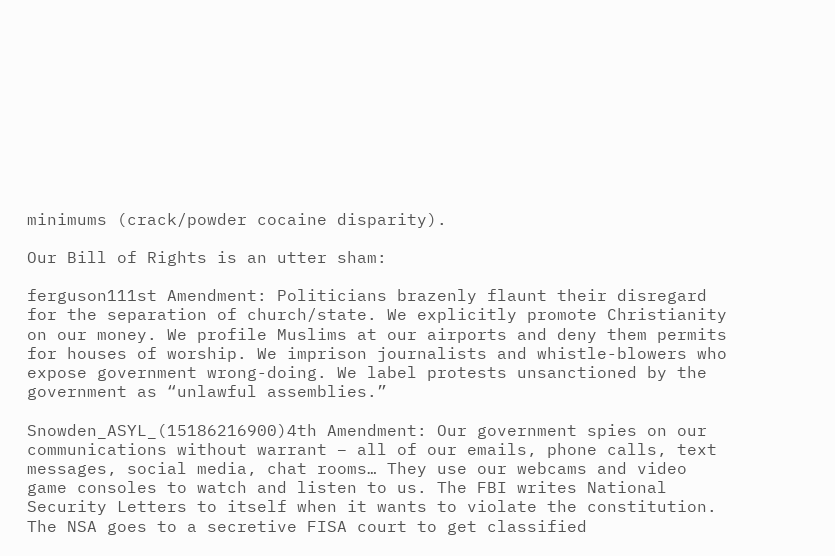minimums (crack/powder cocaine disparity).

Our Bill of Rights is an utter sham:

ferguson111st Amendment: Politicians brazenly flaunt their disregard for the separation of church/state. We explicitly promote Christianity on our money. We profile Muslims at our airports and deny them permits for houses of worship. We imprison journalists and whistle-blowers who expose government wrong-doing. We label protests unsanctioned by the government as “unlawful assemblies.”

Snowden_ASYL_(15186216900)4th Amendment: Our government spies on our communications without warrant – all of our emails, phone calls, text messages, social media, chat rooms… They use our webcams and video game consoles to watch and listen to us. The FBI writes National Security Letters to itself when it wants to violate the constitution. The NSA goes to a secretive FISA court to get classified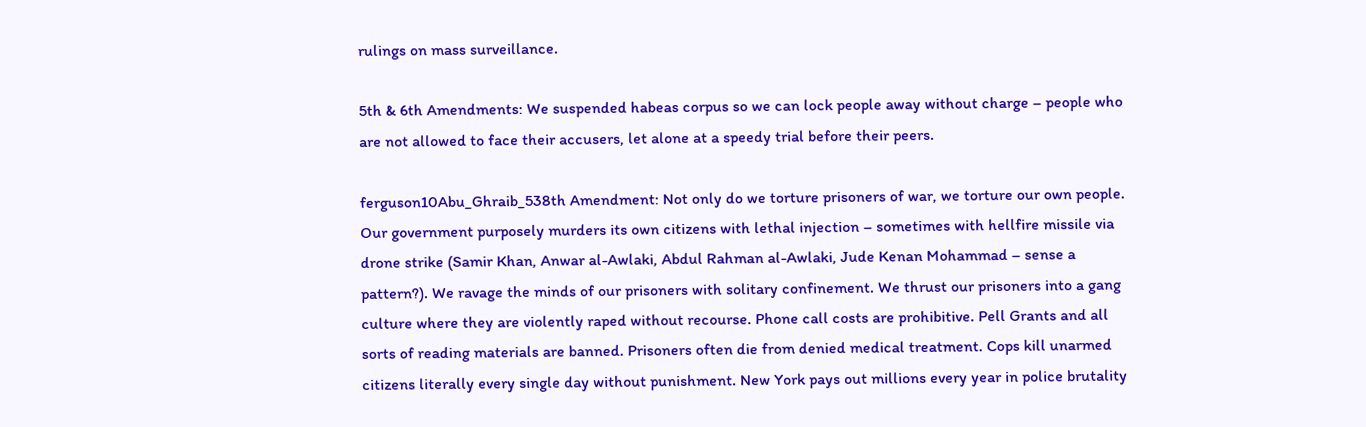rulings on mass surveillance.

5th & 6th Amendments: We suspended habeas corpus so we can lock people away without charge – people who are not allowed to face their accusers, let alone at a speedy trial before their peers.

ferguson10Abu_Ghraib_538th Amendment: Not only do we torture prisoners of war, we torture our own people. Our government purposely murders its own citizens with lethal injection – sometimes with hellfire missile via drone strike (Samir Khan, Anwar al-Awlaki, Abdul Rahman al-Awlaki, Jude Kenan Mohammad – sense a pattern?). We ravage the minds of our prisoners with solitary confinement. We thrust our prisoners into a gang culture where they are violently raped without recourse. Phone call costs are prohibitive. Pell Grants and all sorts of reading materials are banned. Prisoners often die from denied medical treatment. Cops kill unarmed citizens literally every single day without punishment. New York pays out millions every year in police brutality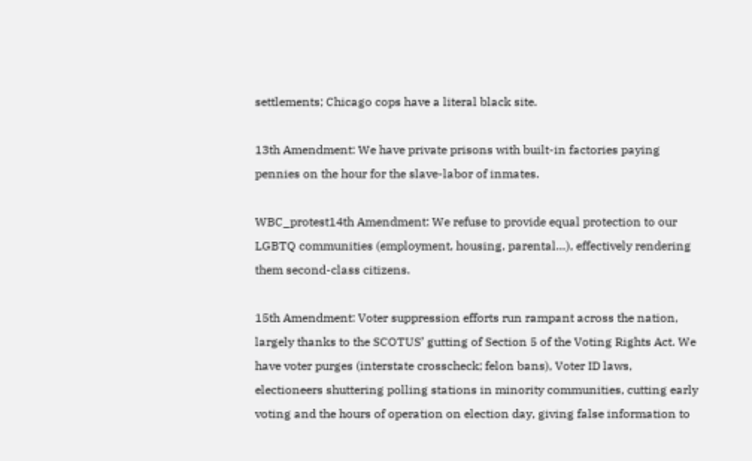settlements; Chicago cops have a literal black site.

13th Amendment: We have private prisons with built-in factories paying pennies on the hour for the slave-labor of inmates.

WBC_protest14th Amendment: We refuse to provide equal protection to our LGBTQ communities (employment, housing, parental…), effectively rendering them second-class citizens.

15th Amendment: Voter suppression efforts run rampant across the nation, largely thanks to the SCOTUS’ gutting of Section 5 of the Voting Rights Act. We have voter purges (interstate crosscheck; felon bans), Voter ID laws, electioneers shuttering polling stations in minority communities, cutting early voting and the hours of operation on election day, giving false information to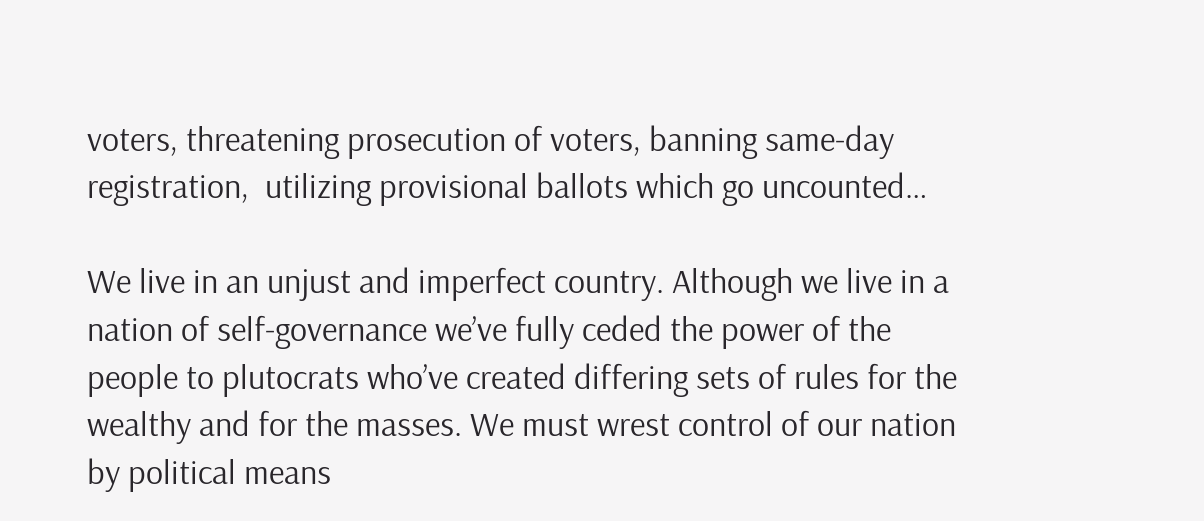voters, threatening prosecution of voters, banning same-day registration,  utilizing provisional ballots which go uncounted…

We live in an unjust and imperfect country. Although we live in a nation of self-governance we’ve fully ceded the power of the people to plutocrats who’ve created differing sets of rules for the wealthy and for the masses. We must wrest control of our nation by political means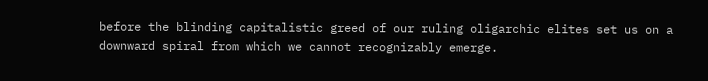before the blinding capitalistic greed of our ruling oligarchic elites set us on a downward spiral from which we cannot recognizably emerge.